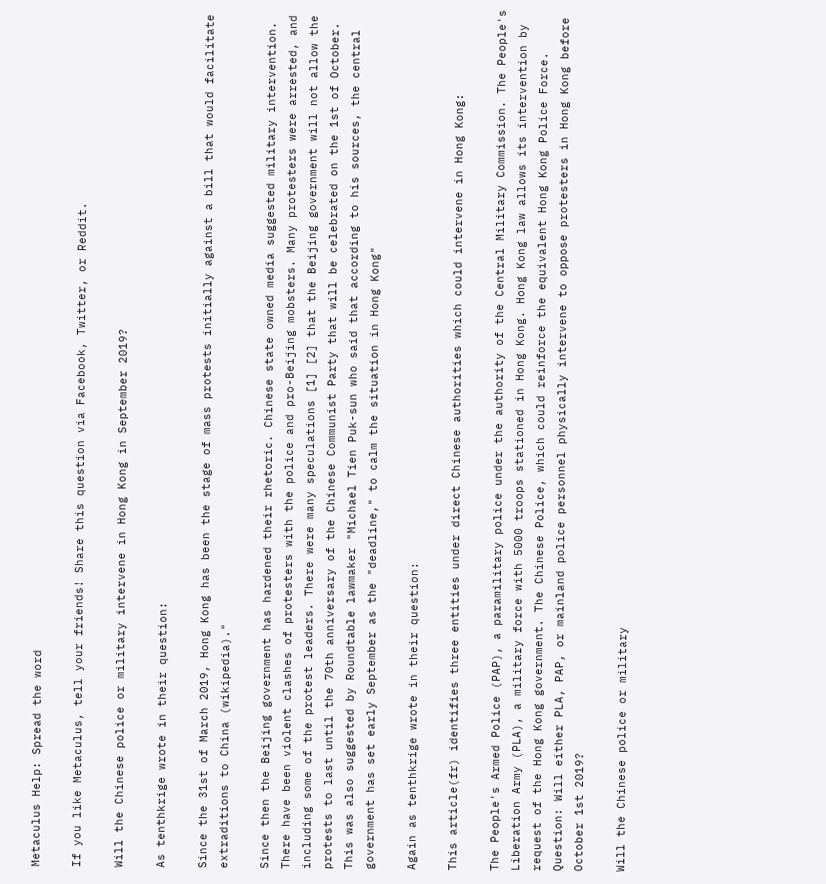Metaculus Help: Spread the word

If you like Metaculus, tell your friends! Share this question via Facebook, Twitter, or Reddit.

Will the Chinese police or military intervene in Hong Kong in September 2019?

As tenthkrige wrote in their question:

Since the 31st of March 2019, Hong Kong has been the stage of mass protests initially against a bill that would facilitate extraditions to China (wikipedia)."

Since then the Beijing government has hardened their rhetoric. Chinese state owned media suggested military intervention. There have been violent clashes of protesters with the police and pro-Beijing mobsters. Many protesters were arrested, and including some of the protest leaders. There were many speculations [1] [2] that the Beijing government will not allow the protests to last until the 70th anniversary of the Chinese Communist Party that will be celebrated on the 1st of October. This was also suggested by Roundtable lawmaker "Michael Tien Puk-sun who said that according to his sources, the central government has set early September as the "deadline," to calm the situation in Hong Kong"

Again as tenthkrige wrote in their question:

This article(fr) identifies three entities under direct Chinese authorities which could intervene in Hong Kong:

The People's Armed Police (PAP), a paramilitary police under the authority of the Central Military Commission. The People's Liberation Army (PLA), a military force with 5000 troops stationed in Hong Kong. Hong Kong law allows its intervention by request of the Hong Kong government. The Chinese Police, which could reinforce the equivalent Hong Kong Police Force. Question: Will either PLA, PAP, or mainland police personnel physically intervene to oppose protesters in Hong Kong before October 1st 2019?

Will the Chinese police or military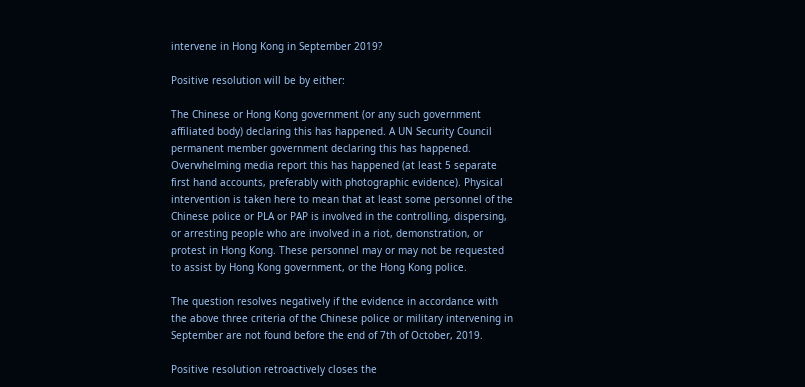intervene in Hong Kong in September 2019?

Positive resolution will be by either:

The Chinese or Hong Kong government (or any such government affiliated body) declaring this has happened. A UN Security Council permanent member government declaring this has happened. Overwhelming media report this has happened (at least 5 separate first hand accounts, preferably with photographic evidence). Physical intervention is taken here to mean that at least some personnel of the Chinese police or PLA or PAP is involved in the controlling, dispersing, or arresting people who are involved in a riot, demonstration, or protest in Hong Kong. These personnel may or may not be requested to assist by Hong Kong government, or the Hong Kong police.

The question resolves negatively if the evidence in accordance with the above three criteria of the Chinese police or military intervening in September are not found before the end of 7th of October, 2019.

Positive resolution retroactively closes the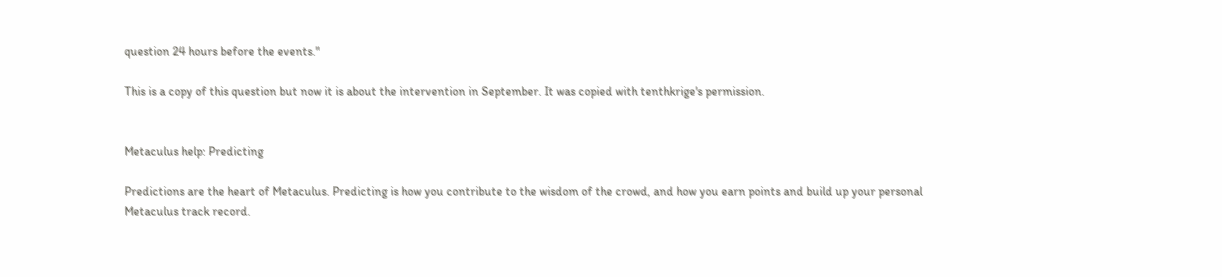question 24 hours before the events."

This is a copy of this question but now it is about the intervention in September. It was copied with tenthkrige's permission.


Metaculus help: Predicting

Predictions are the heart of Metaculus. Predicting is how you contribute to the wisdom of the crowd, and how you earn points and build up your personal Metaculus track record.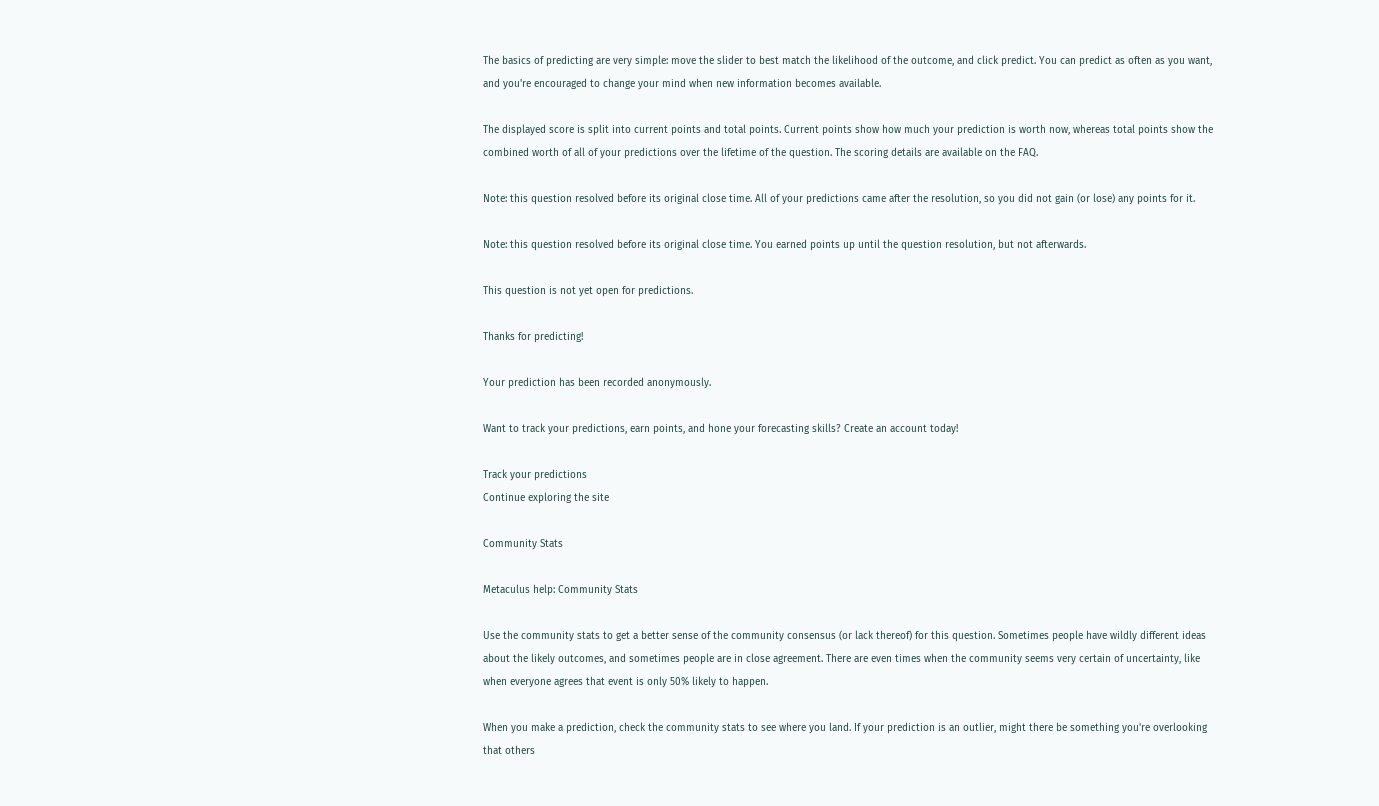The basics of predicting are very simple: move the slider to best match the likelihood of the outcome, and click predict. You can predict as often as you want, and you're encouraged to change your mind when new information becomes available.

The displayed score is split into current points and total points. Current points show how much your prediction is worth now, whereas total points show the combined worth of all of your predictions over the lifetime of the question. The scoring details are available on the FAQ.

Note: this question resolved before its original close time. All of your predictions came after the resolution, so you did not gain (or lose) any points for it.

Note: this question resolved before its original close time. You earned points up until the question resolution, but not afterwards.

This question is not yet open for predictions.

Thanks for predicting!

Your prediction has been recorded anonymously.

Want to track your predictions, earn points, and hone your forecasting skills? Create an account today!

Track your predictions
Continue exploring the site

Community Stats

Metaculus help: Community Stats

Use the community stats to get a better sense of the community consensus (or lack thereof) for this question. Sometimes people have wildly different ideas about the likely outcomes, and sometimes people are in close agreement. There are even times when the community seems very certain of uncertainty, like when everyone agrees that event is only 50% likely to happen.

When you make a prediction, check the community stats to see where you land. If your prediction is an outlier, might there be something you're overlooking that others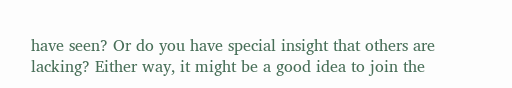have seen? Or do you have special insight that others are lacking? Either way, it might be a good idea to join the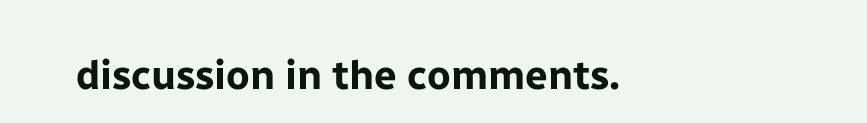discussion in the comments.